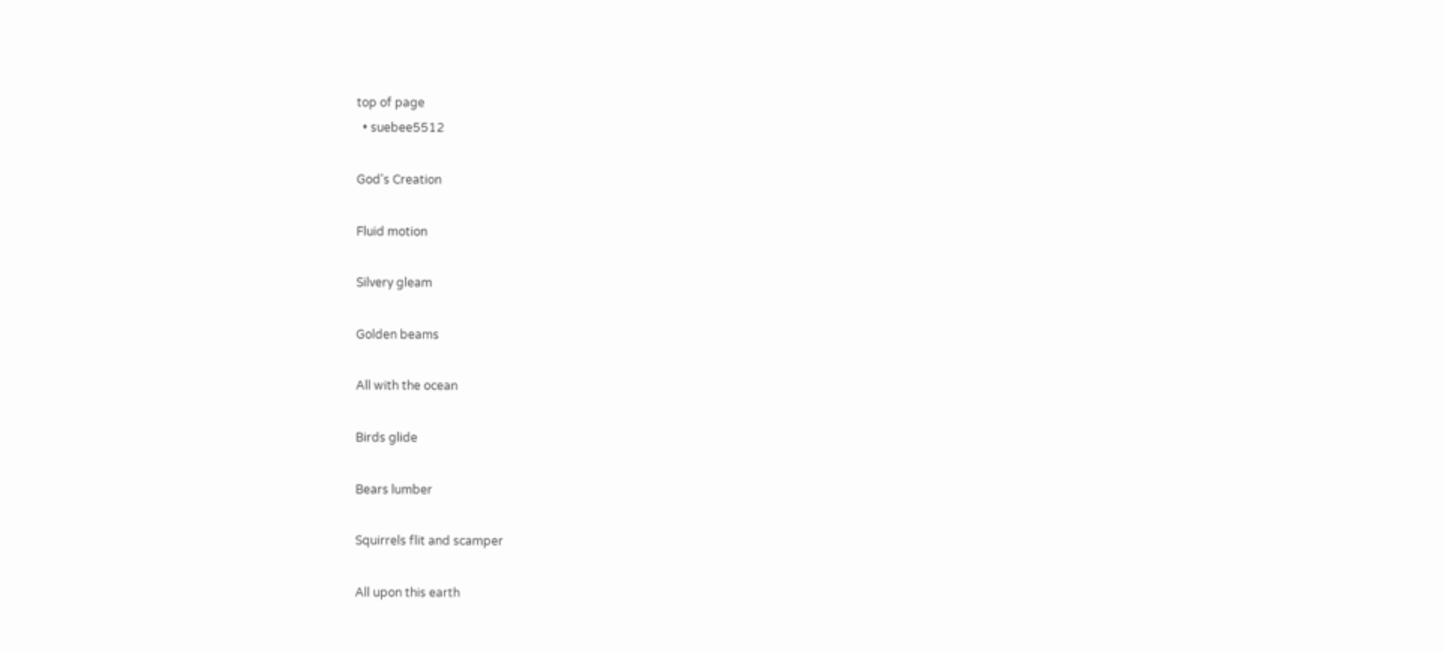top of page
  • suebee5512

God's Creation

Fluid motion

Silvery gleam

Golden beams

All with the ocean

Birds glide

Bears lumber

Squirrels flit and scamper

All upon this earth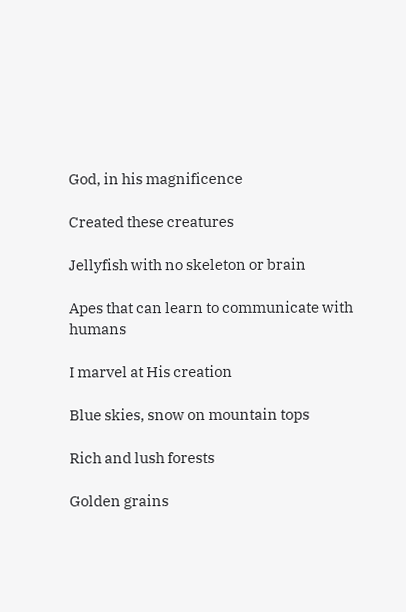God, in his magnificence

Created these creatures

Jellyfish with no skeleton or brain

Apes that can learn to communicate with humans

I marvel at His creation

Blue skies, snow on mountain tops

Rich and lush forests

Golden grains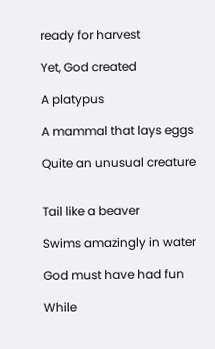ready for harvest

Yet, God created

A platypus

A mammal that lays eggs

Quite an unusual creature


Tail like a beaver

Swims amazingly in water

God must have had fun

While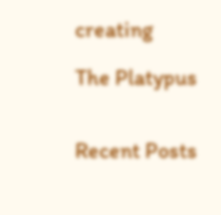creating

The Platypus


Recent Posts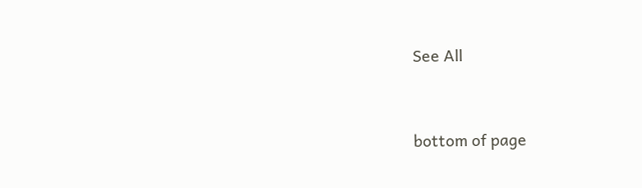See All


bottom of page